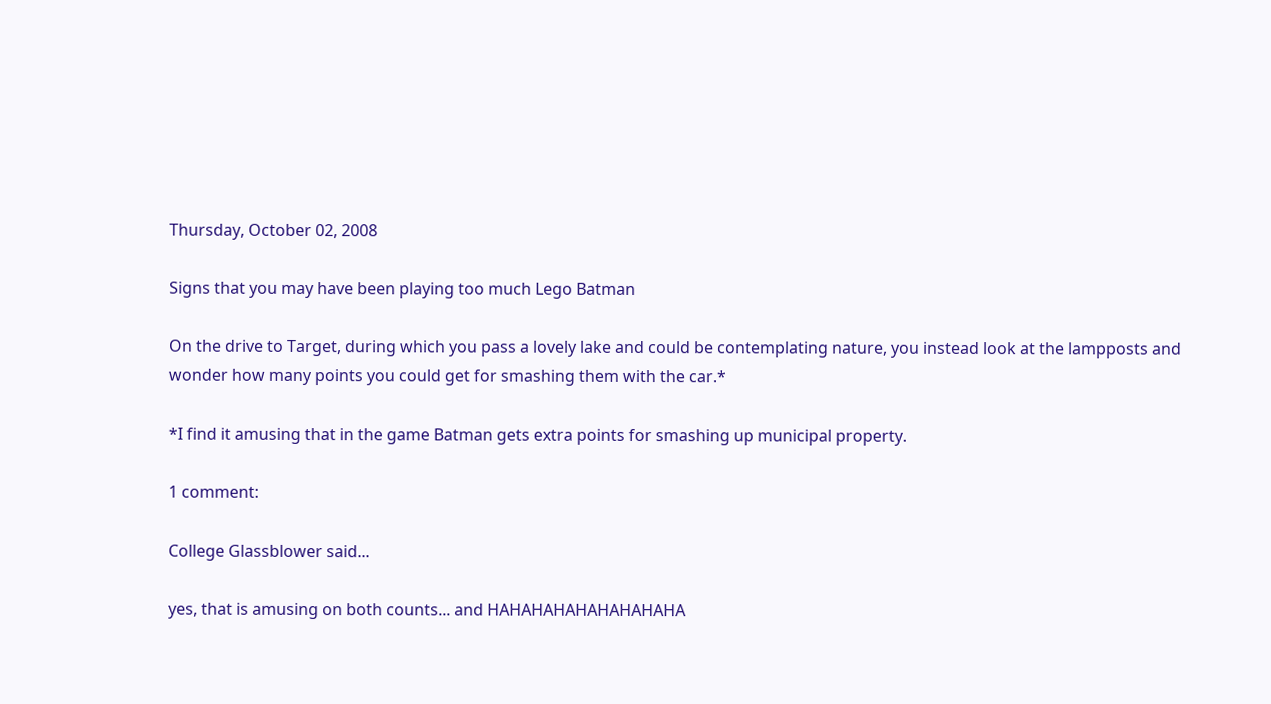Thursday, October 02, 2008

Signs that you may have been playing too much Lego Batman

On the drive to Target, during which you pass a lovely lake and could be contemplating nature, you instead look at the lampposts and wonder how many points you could get for smashing them with the car.*

*I find it amusing that in the game Batman gets extra points for smashing up municipal property.

1 comment:

College Glassblower said...

yes, that is amusing on both counts... and HAHAHAHAHAHAHAHAHA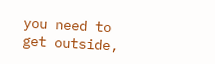you need to get outside,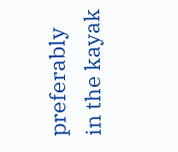preferably in the kayak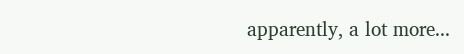apparently, a lot more...